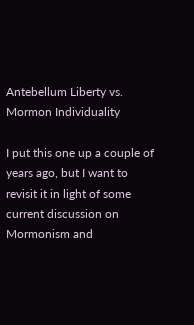Antebellum Liberty vs. Mormon Individuality

I put this one up a couple of years ago, but I want to revisit it in light of some current discussion on Mormonism and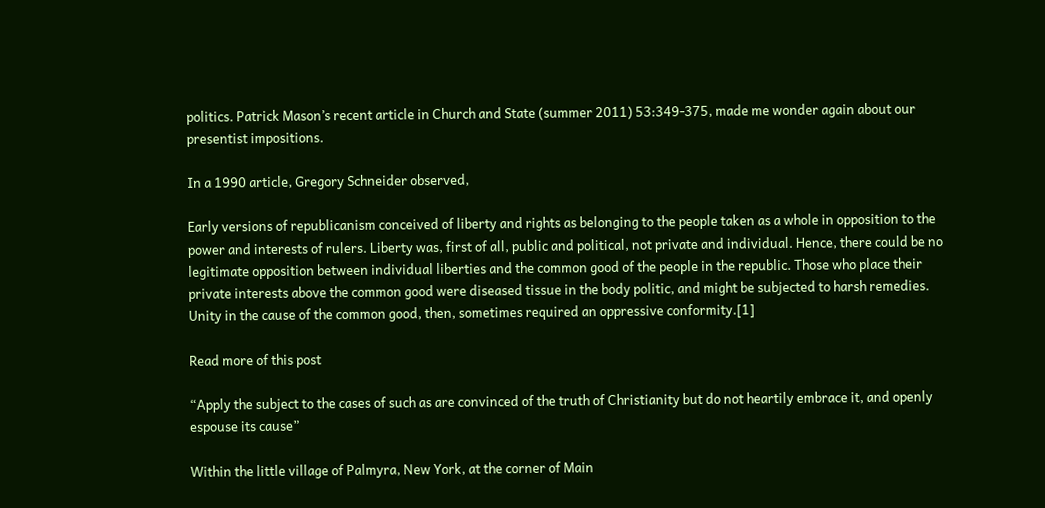politics. Patrick Mason’s recent article in Church and State (summer 2011) 53:349-375, made me wonder again about our presentist impositions.

In a 1990 article, Gregory Schneider observed,

Early versions of republicanism conceived of liberty and rights as belonging to the people taken as a whole in opposition to the power and interests of rulers. Liberty was, first of all, public and political, not private and individual. Hence, there could be no legitimate opposition between individual liberties and the common good of the people in the republic. Those who place their private interests above the common good were diseased tissue in the body politic, and might be subjected to harsh remedies. Unity in the cause of the common good, then, sometimes required an oppressive conformity.[1]

Read more of this post

“Apply the subject to the cases of such as are convinced of the truth of Christianity but do not heartily embrace it, and openly espouse its cause”

Within the little village of Palmyra, New York, at the corner of Main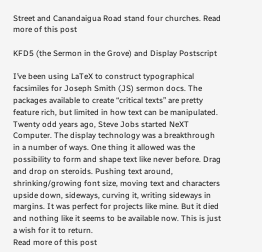Street and Canandaigua Road stand four churches. Read more of this post

KFD5 (the Sermon in the Grove) and Display Postscript

I’ve been using LaTeX to construct typographical facsimiles for Joseph Smith (JS) sermon docs. The packages available to create “critical texts” are pretty feature rich, but limited in how text can be manipulated. Twenty odd years ago, Steve Jobs started NeXT Computer. The display technology was a breakthrough in a number of ways. One thing it allowed was the possibility to form and shape text like never before. Drag and drop on steroids. Pushing text around, shrinking/growing font size, moving text and characters upside down, sideways, curving it, writing sideways in margins. It was perfect for projects like mine. But it died and nothing like it seems to be available now. This is just a wish for it to return.
Read more of this post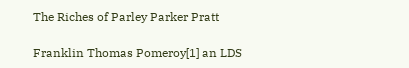The Riches of Parley Parker Pratt

Franklin Thomas Pomeroy[1] an LDS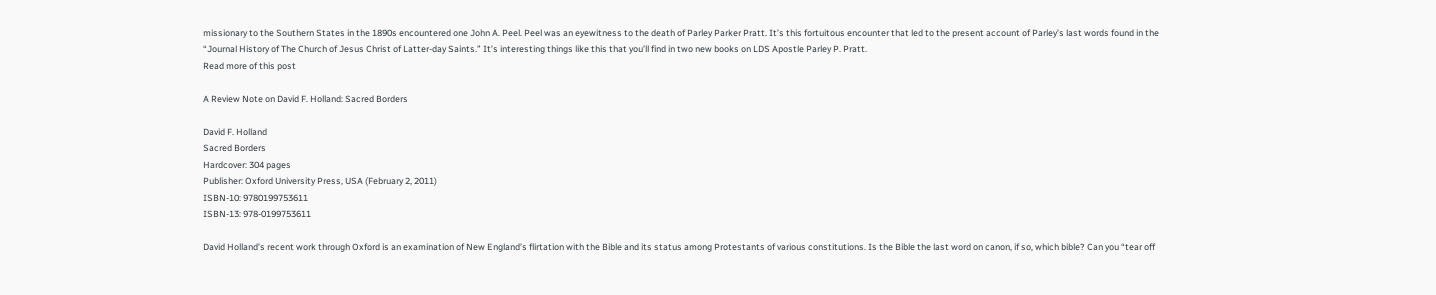missionary to the Southern States in the 1890s encountered one John A. Peel. Peel was an eyewitness to the death of Parley Parker Pratt. It’s this fortuitous encounter that led to the present account of Parley’s last words found in the “Journal History of The Church of Jesus Christ of Latter-day Saints.” It’s interesting things like this that you’ll find in two new books on LDS Apostle Parley P. Pratt.
Read more of this post

A Review Note on David F. Holland: Sacred Borders

David F. Holland
Sacred Borders
Hardcover: 304 pages
Publisher: Oxford University Press, USA (February 2, 2011)
ISBN-10: 9780199753611
ISBN-13: 978-0199753611

David Holland’s recent work through Oxford is an examination of New England’s flirtation with the Bible and its status among Protestants of various constitutions. Is the Bible the last word on canon, if so, which bible? Can you “tear off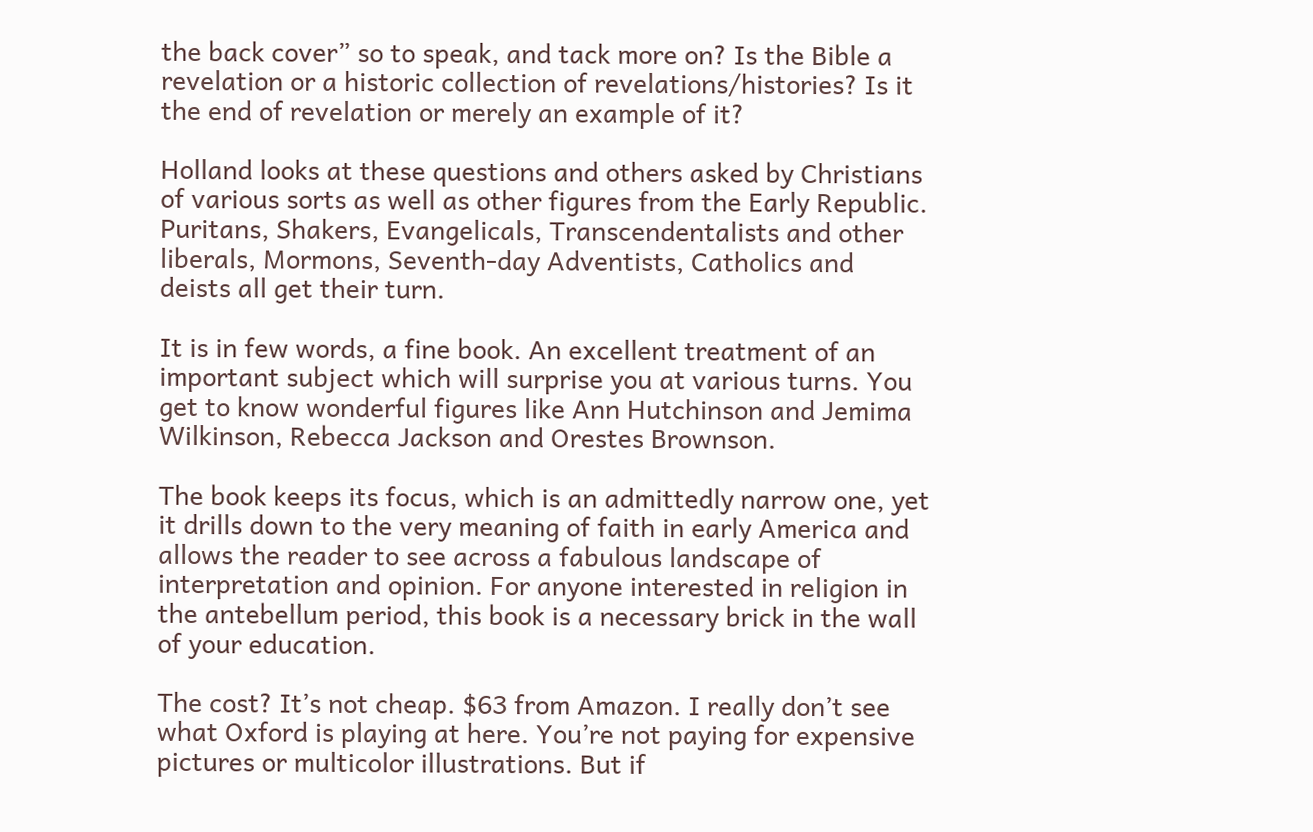the back cover” so to speak, and tack more on? Is the Bible a revelation or a historic collection of revelations/histories? Is it the end of revelation or merely an example of it?

Holland looks at these questions and others asked by Christians of various sorts as well as other figures from the Early Republic. Puritans, Shakers, Evangelicals, Transcendentalists and other liberals, Mormons, Seventh-day Adventists, Catholics and deists all get their turn.

It is in few words, a fine book. An excellent treatment of an important subject which will surprise you at various turns. You get to know wonderful figures like Ann Hutchinson and Jemima Wilkinson, Rebecca Jackson and Orestes Brownson.

The book keeps its focus, which is an admittedly narrow one, yet it drills down to the very meaning of faith in early America and allows the reader to see across a fabulous landscape of interpretation and opinion. For anyone interested in religion in the antebellum period, this book is a necessary brick in the wall of your education.

The cost? It’s not cheap. $63 from Amazon. I really don’t see what Oxford is playing at here. You’re not paying for expensive pictures or multicolor illustrations. But if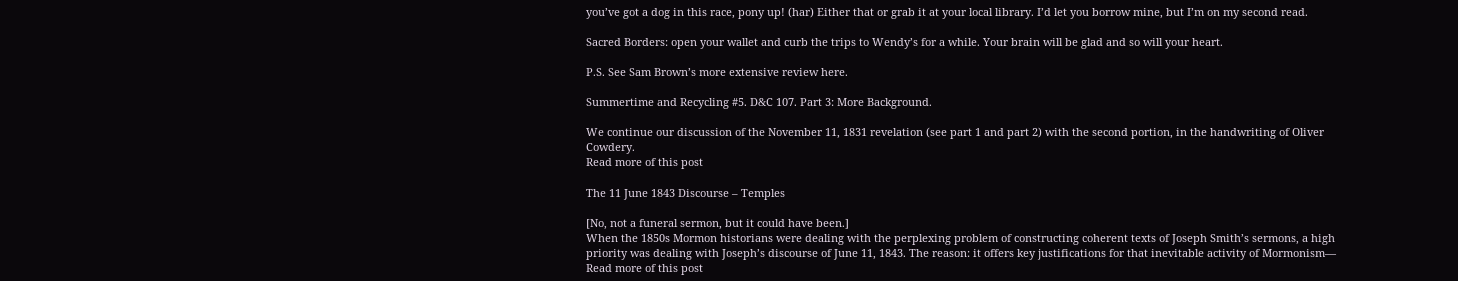you’ve got a dog in this race, pony up! (har) Either that or grab it at your local library. I’d let you borrow mine, but I’m on my second read.

Sacred Borders: open your wallet and curb the trips to Wendy’s for a while. Your brain will be glad and so will your heart.

P.S. See Sam Brown’s more extensive review here.

Summertime and Recycling #5. D&C 107. Part 3: More Background.

We continue our discussion of the November 11, 1831 revelation (see part 1 and part 2) with the second portion, in the handwriting of Oliver Cowdery.
Read more of this post

The 11 June 1843 Discourse – Temples

[No, not a funeral sermon, but it could have been.]
When the 1850s Mormon historians were dealing with the perplexing problem of constructing coherent texts of Joseph Smith’s sermons, a high priority was dealing with Joseph’s discourse of June 11, 1843. The reason: it offers key justifications for that inevitable activity of Mormonism—
Read more of this post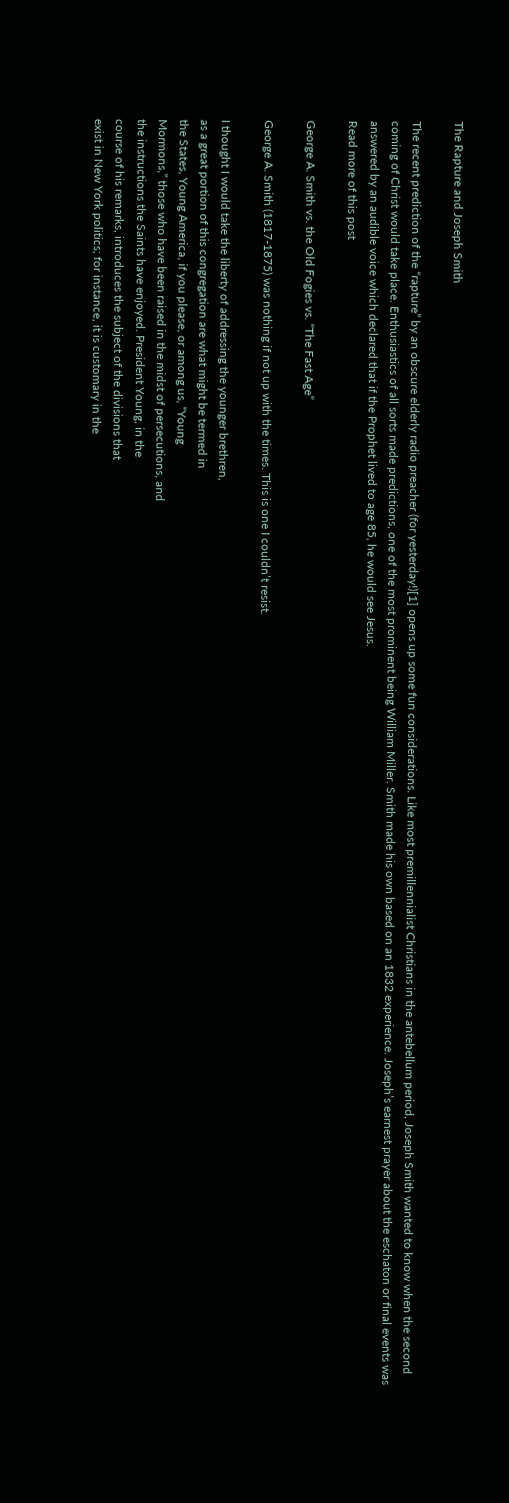The Rapture and Joseph Smith

The recent prediction of the “rapture” by an obscure elderly radio preacher (for yesterday!)[1] opens up some fun considerations. Like most premillennialist Christians in the antebellum period, Joseph Smith wanted to know when the second coming of Christ would take place. Enthusiastics of all sorts made predictions, one of the most prominent being William Miller. Smith made his own based on an 1832 experience. Joseph’s earnest prayer about the eschaton or final events was answered by an audible voice which declared that if the Prophet lived to age 85, he would see Jesus.
Read more of this post

George A. Smith vs. the Old Fogies vs. “The Fast Age”

George A. Smith (1817-1875) was nothing if not up with the times. This is one I couldn’t resist.

I thought I would take the liberty of addressing the younger brethren,
as a great portion of this congregation are what might be termed in
the States, Young America, if you please, or among us, “Young
Mormons,” those who have been raised in the midst of persecutions, and
the instructions the Saints have enjoyed. President Young, in the
course of his remarks, introduces the subject of the divisions that
exist in New York politics; for instance, it is customary in the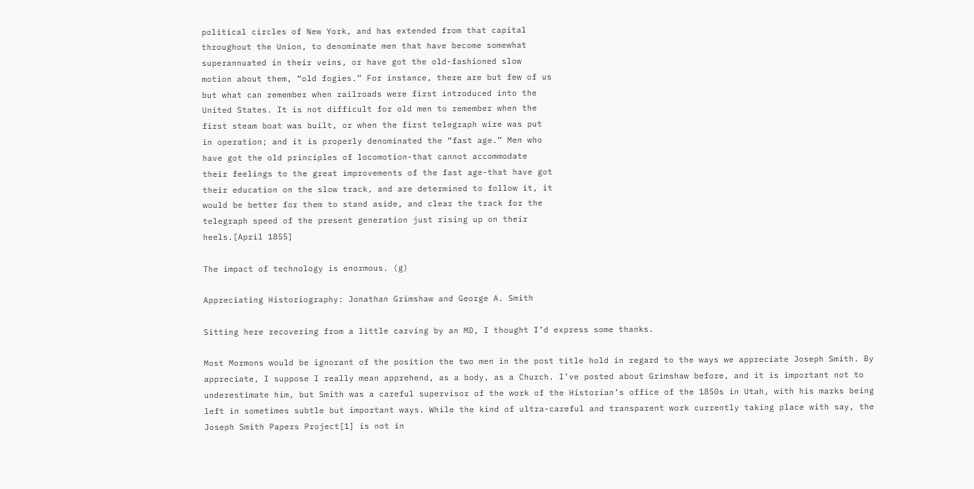political circles of New York, and has extended from that capital
throughout the Union, to denominate men that have become somewhat
superannuated in their veins, or have got the old-fashioned slow
motion about them, “old fogies.” For instance, there are but few of us
but what can remember when railroads were first introduced into the
United States. It is not difficult for old men to remember when the
first steam boat was built, or when the first telegraph wire was put
in operation; and it is properly denominated the “fast age.” Men who
have got the old principles of locomotion-that cannot accommodate
their feelings to the great improvements of the fast age-that have got
their education on the slow track, and are determined to follow it, it
would be better for them to stand aside, and clear the track for the
telegraph speed of the present generation just rising up on their
heels.[April 1855]

The impact of technology is enormous. (g)

Appreciating Historiography: Jonathan Grimshaw and George A. Smith

Sitting here recovering from a little carving by an MD, I thought I’d express some thanks.

Most Mormons would be ignorant of the position the two men in the post title hold in regard to the ways we appreciate Joseph Smith. By appreciate, I suppose I really mean apprehend, as a body, as a Church. I’ve posted about Grimshaw before, and it is important not to underestimate him, but Smith was a careful supervisor of the work of the Historian’s office of the 1850s in Utah, with his marks being left in sometimes subtle but important ways. While the kind of ultra-careful and transparent work currently taking place with say, the Joseph Smith Papers Project[1] is not in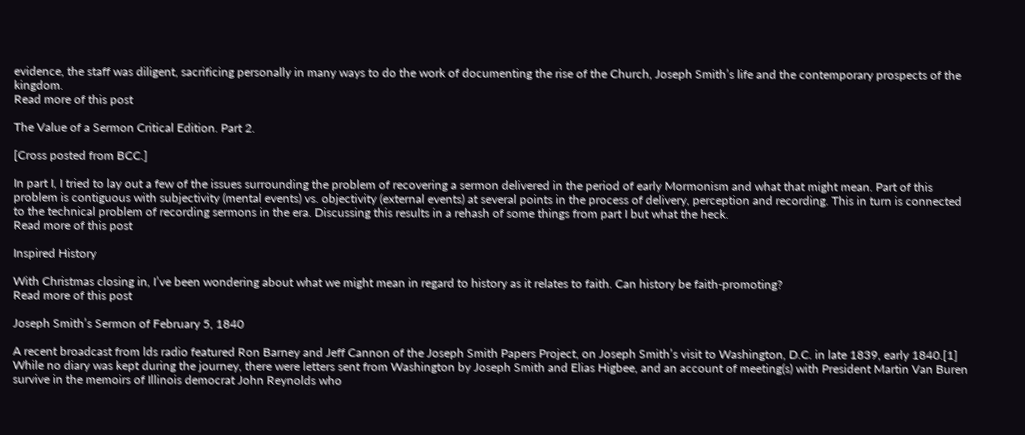evidence, the staff was diligent, sacrificing personally in many ways to do the work of documenting the rise of the Church, Joseph Smith’s life and the contemporary prospects of the kingdom.
Read more of this post

The Value of a Sermon Critical Edition. Part 2.

[Cross posted from BCC.]

In part I, I tried to lay out a few of the issues surrounding the problem of recovering a sermon delivered in the period of early Mormonism and what that might mean. Part of this problem is contiguous with subjectivity (mental events) vs. objectivity (external events) at several points in the process of delivery, perception and recording. This in turn is connected to the technical problem of recording sermons in the era. Discussing this results in a rehash of some things from part I but what the heck.
Read more of this post

Inspired History

With Christmas closing in, I’ve been wondering about what we might mean in regard to history as it relates to faith. Can history be faith-promoting?
Read more of this post

Joseph Smith’s Sermon of February 5, 1840

A recent broadcast from lds radio featured Ron Barney and Jeff Cannon of the Joseph Smith Papers Project, on Joseph Smith’s visit to Washington, D.C. in late 1839, early 1840.[1] While no diary was kept during the journey, there were letters sent from Washington by Joseph Smith and Elias Higbee, and an account of meeting(s) with President Martin Van Buren survive in the memoirs of Illinois democrat John Reynolds who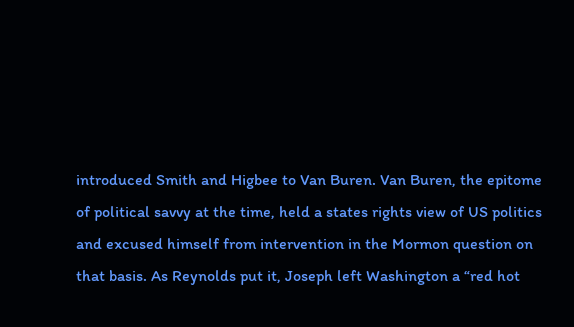introduced Smith and Higbee to Van Buren. Van Buren, the epitome of political savvy at the time, held a states rights view of US politics and excused himself from intervention in the Mormon question on that basis. As Reynolds put it, Joseph left Washington a “red hot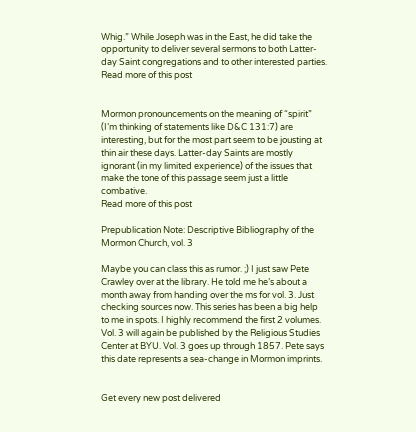Whig.” While Joseph was in the East, he did take the opportunity to deliver several sermons to both Latter-day Saint congregations and to other interested parties.
Read more of this post


Mormon pronouncements on the meaning of “spirit” (I’m thinking of statements like D&C 131:7) are interesting, but for the most part seem to be jousting at thin air these days. Latter-day Saints are mostly ignorant (in my limited experience) of the issues that make the tone of this passage seem just a little combative.
Read more of this post

Prepublication Note: Descriptive Bibliography of the Mormon Church, vol. 3

Maybe you can class this as rumor. ;) I just saw Pete Crawley over at the library. He told me he’s about a month away from handing over the ms for vol. 3. Just checking sources now. This series has been a big help to me in spots. I highly recommend the first 2 volumes. Vol. 3 will again be published by the Religious Studies Center at BYU. Vol. 3 goes up through 1857. Pete says this date represents a sea-change in Mormon imprints.


Get every new post delivered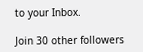to your Inbox.

Join 30 other followers